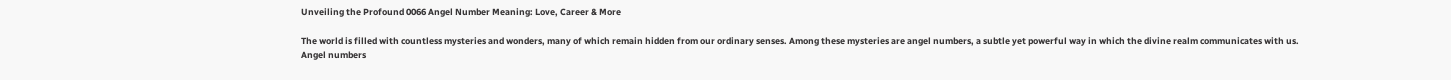Unveiling the Profound 0066 Angel Number Meaning: Love, Career & More

The world is filled with countless mysteries and wonders, many of which remain hidden from our ordinary senses. Among these mysteries are angel numbers, a subtle yet powerful way in which the divine realm communicates with us. Angel numbers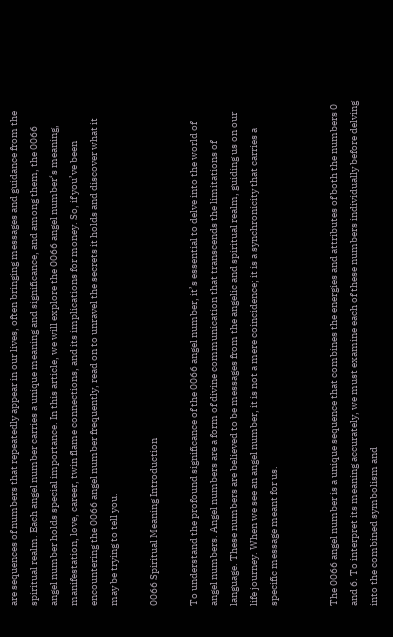are sequences of numbers that repeatedly appear in our lives, often bringing messages and guidance from the spiritual realm. Each angel number carries a unique meaning and significance, and among them, the 0066 angel number holds special importance. In this article, we will explore the 0066 angel number‘s meaning, manifestation, love, career, twin flame connections, and its implications for money. So, if you’ve been encountering the 0066 angel number frequently, read on to unravel the secrets it holds and discover what it may be trying to tell you.

0066 Spiritual Meaning Introduction

To understand the profound significance of the 0066 angel number, it’s essential to delve into the world of angel numbers. Angel numbers are a form of divine communication that transcends the limitations of language. These numbers are believed to be messages from the angelic and spiritual realm, guiding us on our life journey. When we see an angel number, it is not a mere coincidence; it is a synchronicity that carries a specific message meant for us.


The 0066 angel number is a unique sequence that combines the energies and attributes of both the numbers 0 and 6. To interpret its meaning accurately, we must examine each of these numbers individually before delving into the combined symbolism and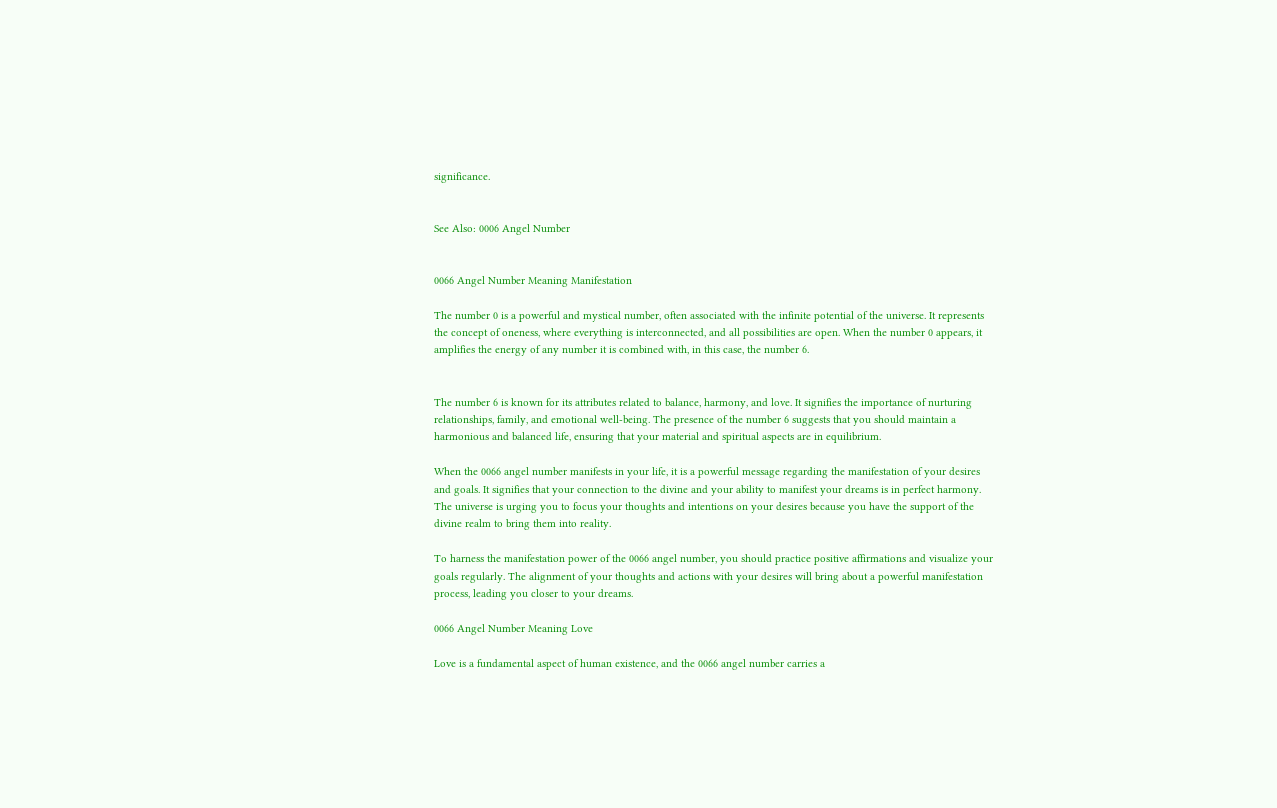significance.


See Also: 0006 Angel Number


0066 Angel Number Meaning Manifestation

The number 0 is a powerful and mystical number, often associated with the infinite potential of the universe. It represents the concept of oneness, where everything is interconnected, and all possibilities are open. When the number 0 appears, it amplifies the energy of any number it is combined with, in this case, the number 6.


The number 6 is known for its attributes related to balance, harmony, and love. It signifies the importance of nurturing relationships, family, and emotional well-being. The presence of the number 6 suggests that you should maintain a harmonious and balanced life, ensuring that your material and spiritual aspects are in equilibrium.

When the 0066 angel number manifests in your life, it is a powerful message regarding the manifestation of your desires and goals. It signifies that your connection to the divine and your ability to manifest your dreams is in perfect harmony. The universe is urging you to focus your thoughts and intentions on your desires because you have the support of the divine realm to bring them into reality.

To harness the manifestation power of the 0066 angel number, you should practice positive affirmations and visualize your goals regularly. The alignment of your thoughts and actions with your desires will bring about a powerful manifestation process, leading you closer to your dreams.

0066 Angel Number Meaning Love

Love is a fundamental aspect of human existence, and the 0066 angel number carries a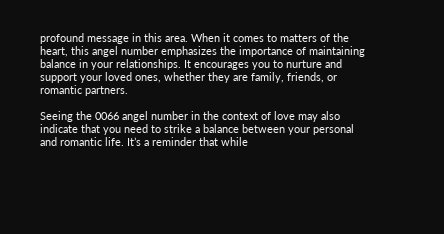profound message in this area. When it comes to matters of the heart, this angel number emphasizes the importance of maintaining balance in your relationships. It encourages you to nurture and support your loved ones, whether they are family, friends, or romantic partners.

Seeing the 0066 angel number in the context of love may also indicate that you need to strike a balance between your personal and romantic life. It’s a reminder that while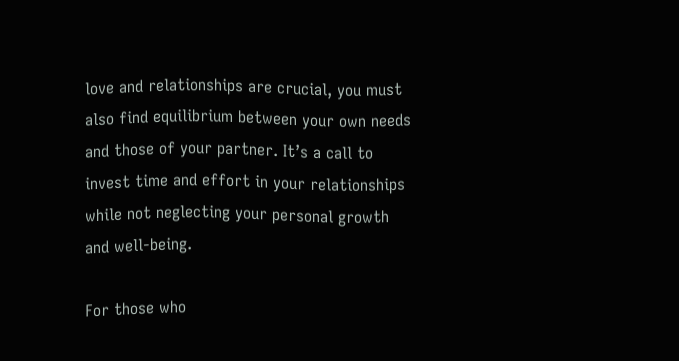love and relationships are crucial, you must also find equilibrium between your own needs and those of your partner. It’s a call to invest time and effort in your relationships while not neglecting your personal growth and well-being.

For those who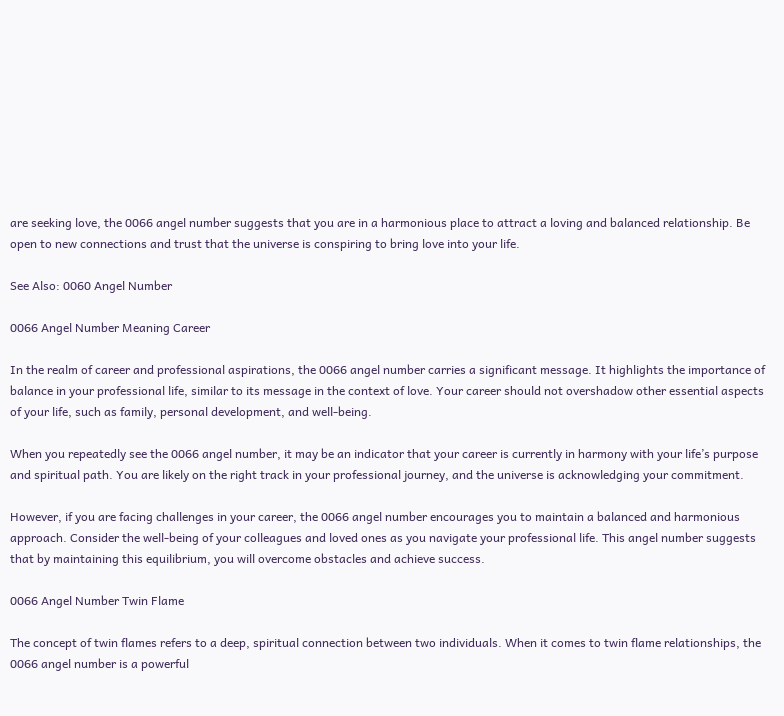are seeking love, the 0066 angel number suggests that you are in a harmonious place to attract a loving and balanced relationship. Be open to new connections and trust that the universe is conspiring to bring love into your life.

See Also: 0060 Angel Number

0066 Angel Number Meaning Career

In the realm of career and professional aspirations, the 0066 angel number carries a significant message. It highlights the importance of balance in your professional life, similar to its message in the context of love. Your career should not overshadow other essential aspects of your life, such as family, personal development, and well-being.

When you repeatedly see the 0066 angel number, it may be an indicator that your career is currently in harmony with your life’s purpose and spiritual path. You are likely on the right track in your professional journey, and the universe is acknowledging your commitment.

However, if you are facing challenges in your career, the 0066 angel number encourages you to maintain a balanced and harmonious approach. Consider the well-being of your colleagues and loved ones as you navigate your professional life. This angel number suggests that by maintaining this equilibrium, you will overcome obstacles and achieve success.

0066 Angel Number Twin Flame

The concept of twin flames refers to a deep, spiritual connection between two individuals. When it comes to twin flame relationships, the 0066 angel number is a powerful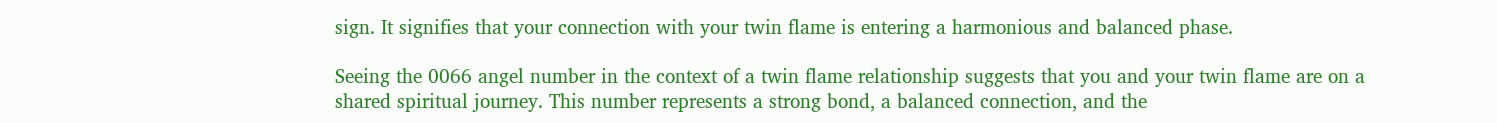sign. It signifies that your connection with your twin flame is entering a harmonious and balanced phase.

Seeing the 0066 angel number in the context of a twin flame relationship suggests that you and your twin flame are on a shared spiritual journey. This number represents a strong bond, a balanced connection, and the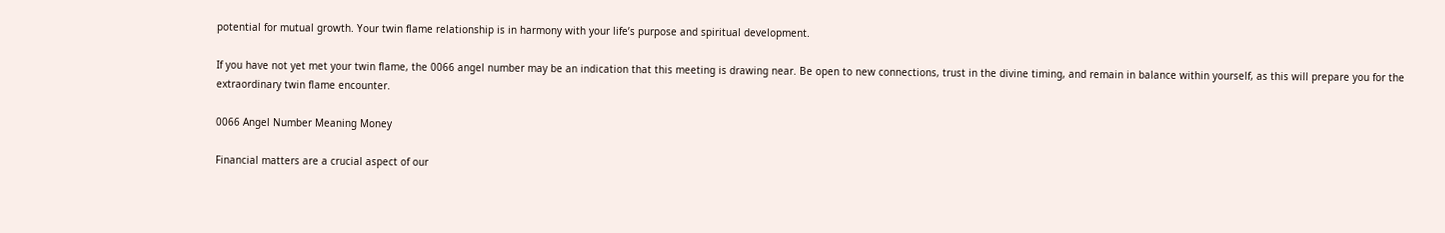potential for mutual growth. Your twin flame relationship is in harmony with your life’s purpose and spiritual development.

If you have not yet met your twin flame, the 0066 angel number may be an indication that this meeting is drawing near. Be open to new connections, trust in the divine timing, and remain in balance within yourself, as this will prepare you for the extraordinary twin flame encounter.

0066 Angel Number Meaning Money

Financial matters are a crucial aspect of our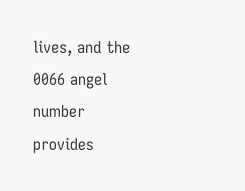lives, and the 0066 angel number provides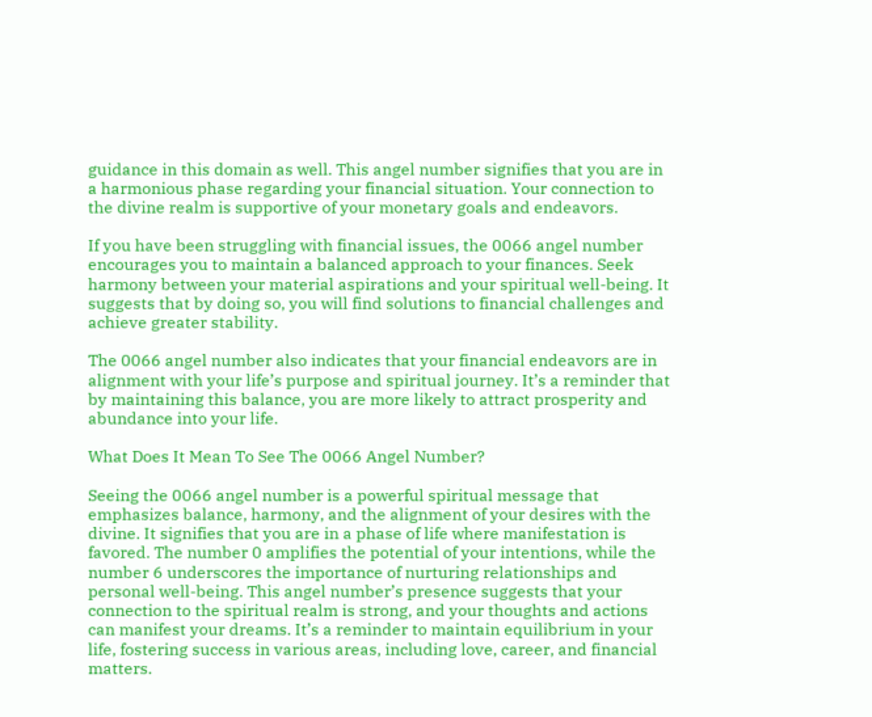guidance in this domain as well. This angel number signifies that you are in a harmonious phase regarding your financial situation. Your connection to the divine realm is supportive of your monetary goals and endeavors.

If you have been struggling with financial issues, the 0066 angel number encourages you to maintain a balanced approach to your finances. Seek harmony between your material aspirations and your spiritual well-being. It suggests that by doing so, you will find solutions to financial challenges and achieve greater stability.

The 0066 angel number also indicates that your financial endeavors are in alignment with your life’s purpose and spiritual journey. It’s a reminder that by maintaining this balance, you are more likely to attract prosperity and abundance into your life.

What Does It Mean To See The 0066 Angel Number?

Seeing the 0066 angel number is a powerful spiritual message that emphasizes balance, harmony, and the alignment of your desires with the divine. It signifies that you are in a phase of life where manifestation is favored. The number 0 amplifies the potential of your intentions, while the number 6 underscores the importance of nurturing relationships and personal well-being. This angel number’s presence suggests that your connection to the spiritual realm is strong, and your thoughts and actions can manifest your dreams. It’s a reminder to maintain equilibrium in your life, fostering success in various areas, including love, career, and financial matters.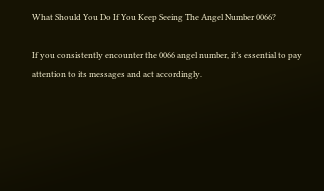What Should You Do If You Keep Seeing The Angel Number 0066?

If you consistently encounter the 0066 angel number, it’s essential to pay attention to its messages and act accordingly.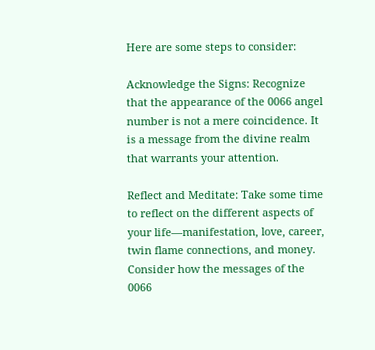Here are some steps to consider:

Acknowledge the Signs: Recognize that the appearance of the 0066 angel number is not a mere coincidence. It is a message from the divine realm that warrants your attention.

Reflect and Meditate: Take some time to reflect on the different aspects of your life—manifestation, love, career, twin flame connections, and money. Consider how the messages of the 0066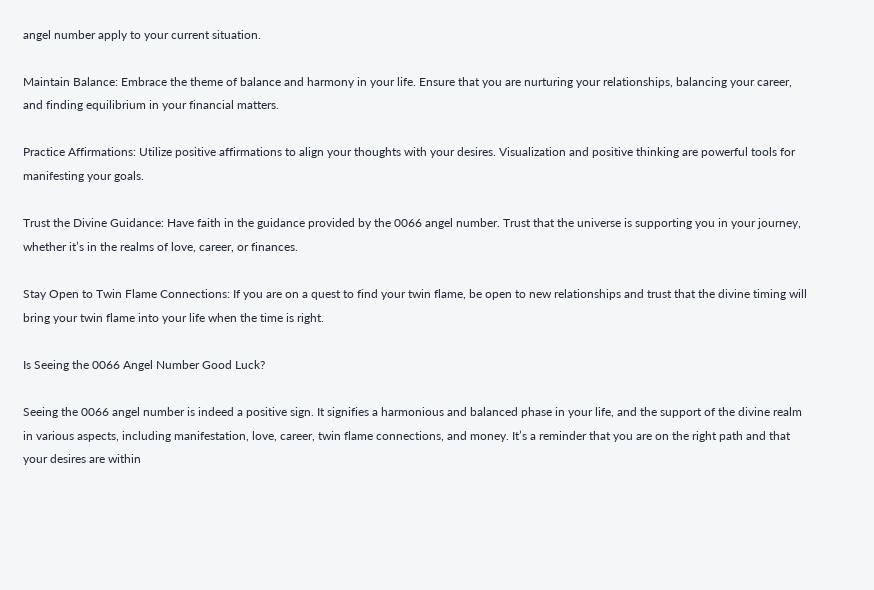angel number apply to your current situation.

Maintain Balance: Embrace the theme of balance and harmony in your life. Ensure that you are nurturing your relationships, balancing your career, and finding equilibrium in your financial matters.

Practice Affirmations: Utilize positive affirmations to align your thoughts with your desires. Visualization and positive thinking are powerful tools for manifesting your goals.

Trust the Divine Guidance: Have faith in the guidance provided by the 0066 angel number. Trust that the universe is supporting you in your journey, whether it’s in the realms of love, career, or finances.

Stay Open to Twin Flame Connections: If you are on a quest to find your twin flame, be open to new relationships and trust that the divine timing will bring your twin flame into your life when the time is right.

Is Seeing the 0066 Angel Number Good Luck?

Seeing the 0066 angel number is indeed a positive sign. It signifies a harmonious and balanced phase in your life, and the support of the divine realm in various aspects, including manifestation, love, career, twin flame connections, and money. It’s a reminder that you are on the right path and that your desires are within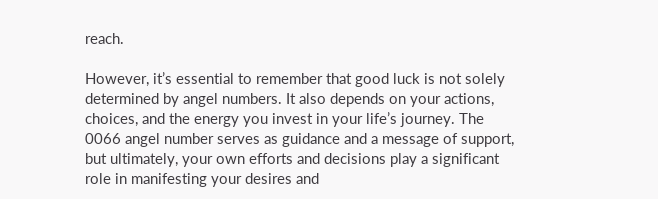reach.

However, it’s essential to remember that good luck is not solely determined by angel numbers. It also depends on your actions, choices, and the energy you invest in your life’s journey. The 0066 angel number serves as guidance and a message of support, but ultimately, your own efforts and decisions play a significant role in manifesting your desires and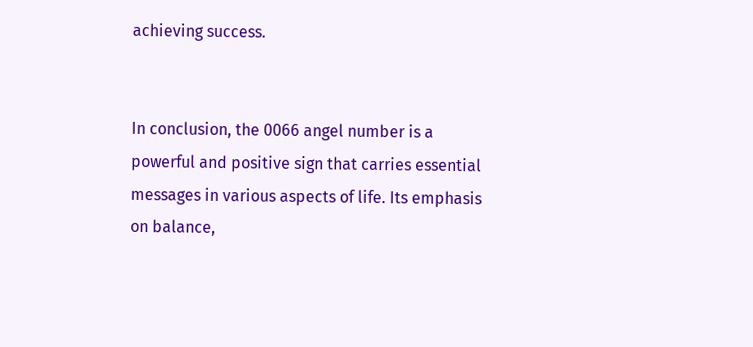achieving success.


In conclusion, the 0066 angel number is a powerful and positive sign that carries essential messages in various aspects of life. Its emphasis on balance,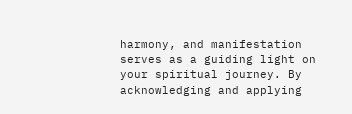harmony, and manifestation serves as a guiding light on your spiritual journey. By acknowledging and applying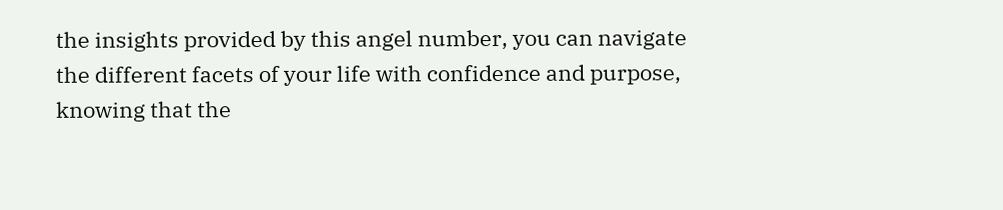the insights provided by this angel number, you can navigate the different facets of your life with confidence and purpose, knowing that the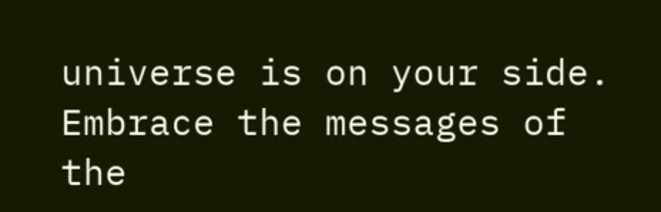universe is on your side. Embrace the messages of the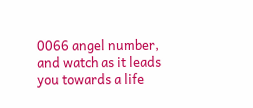0066 angel number, and watch as it leads you towards a life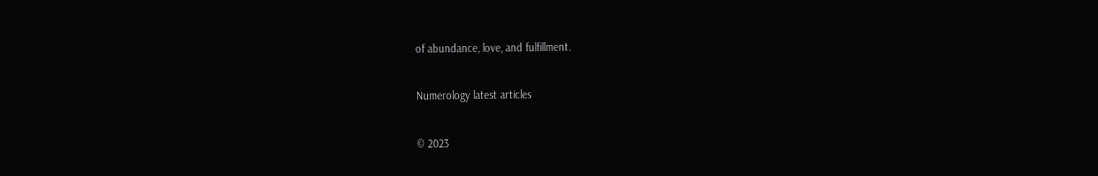of abundance, love, and fulfillment.

Numerology latest articles

© 2023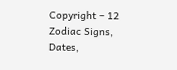Copyright – 12 Zodiac Signs, Dates,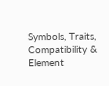Symbols, Traits, Compatibility & Element